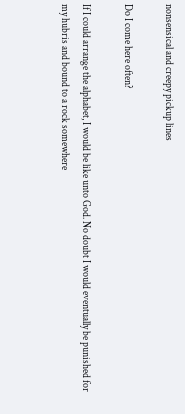nonsensical and creepy pickup lines

Do I come here often?

If I could arrange the alphabet, I would be like unto God. No doubt I would eventually be punished for my hubris and bound to a rock somewhere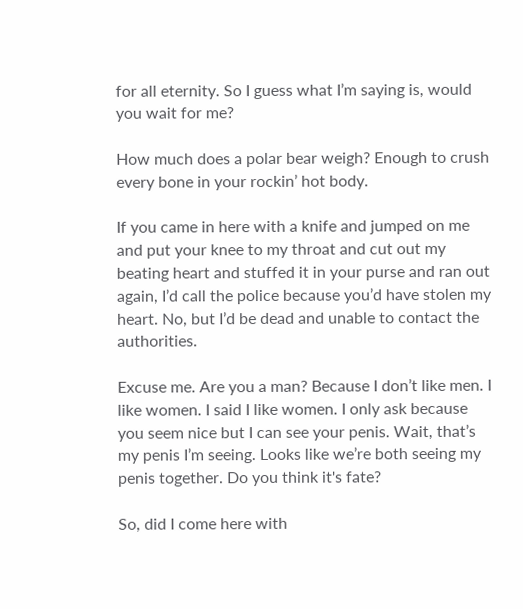for all eternity. So I guess what I’m saying is, would you wait for me?

How much does a polar bear weigh? Enough to crush every bone in your rockin’ hot body.

If you came in here with a knife and jumped on me and put your knee to my throat and cut out my beating heart and stuffed it in your purse and ran out again, I’d call the police because you’d have stolen my heart. No, but I’d be dead and unable to contact the authorities.

Excuse me. Are you a man? Because I don’t like men. I like women. I said I like women. I only ask because you seem nice but I can see your penis. Wait, that’s my penis I’m seeing. Looks like we’re both seeing my penis together. Do you think it's fate?

So, did I come here with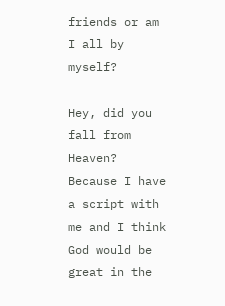friends or am I all by myself?

Hey, did you fall from Heaven? Because I have a script with me and I think God would be great in the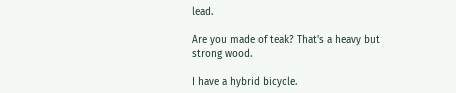lead.

Are you made of teak? That's a heavy but strong wood.

I have a hybrid bicycle.